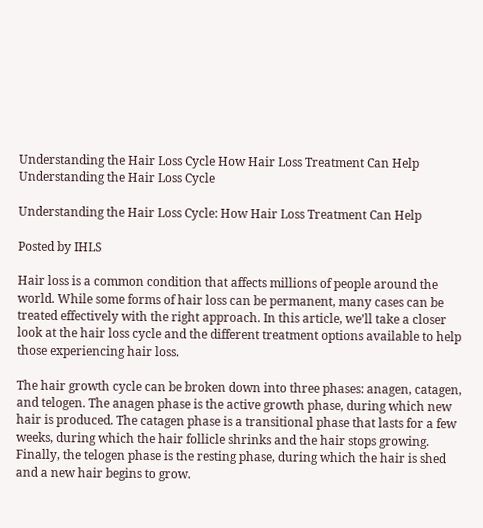Understanding the Hair Loss Cycle How Hair Loss Treatment Can Help Understanding the Hair Loss Cycle

Understanding the Hair Loss Cycle: How Hair Loss Treatment Can Help

Posted by IHLS

Hair loss is a common condition that affects millions of people around the world. While some forms of hair loss can be permanent, many cases can be treated effectively with the right approach. In this article, we’ll take a closer look at the hair loss cycle and the different treatment options available to help those experiencing hair loss.

The hair growth cycle can be broken down into three phases: anagen, catagen, and telogen. The anagen phase is the active growth phase, during which new hair is produced. The catagen phase is a transitional phase that lasts for a few weeks, during which the hair follicle shrinks and the hair stops growing. Finally, the telogen phase is the resting phase, during which the hair is shed and a new hair begins to grow.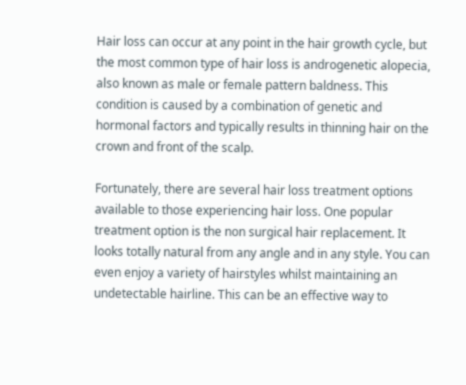Hair loss can occur at any point in the hair growth cycle, but the most common type of hair loss is androgenetic alopecia, also known as male or female pattern baldness. This condition is caused by a combination of genetic and hormonal factors and typically results in thinning hair on the crown and front of the scalp.

Fortunately, there are several hair loss treatment options available to those experiencing hair loss. One popular treatment option is the non surgical hair replacement. It looks totally natural from any angle and in any style. You can even enjoy a variety of hairstyles whilst maintaining an undetectable hairline. This can be an effective way to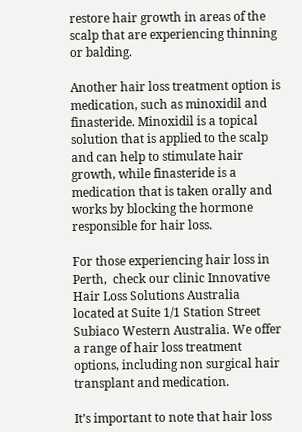restore hair growth in areas of the scalp that are experiencing thinning or balding.

Another hair loss treatment option is medication, such as minoxidil and finasteride. Minoxidil is a topical solution that is applied to the scalp and can help to stimulate hair growth, while finasteride is a medication that is taken orally and works by blocking the hormone responsible for hair loss.

For those experiencing hair loss in Perth,  check our clinic Innovative Hair Loss Solutions Australia  located at Suite 1/1 Station Street Subiaco Western Australia. We offer a range of hair loss treatment options, including non surgical hair transplant and medication.

It’s important to note that hair loss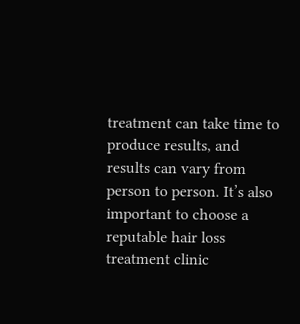treatment can take time to produce results, and results can vary from person to person. It’s also important to choose a reputable hair loss treatment clinic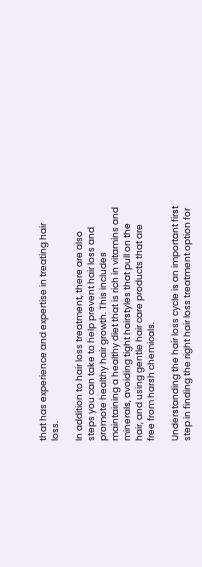that has experience and expertise in treating hair loss.

In addition to hair loss treatment, there are also steps you can take to help prevent hair loss and promote healthy hair growth. This includes maintaining a healthy diet that is rich in vitamins and minerals, avoiding tight hairstyles that pull on the hair, and using gentle hair care products that are free from harsh chemicals.

Understanding the hair loss cycle is an important first step in finding the right hair loss treatment option for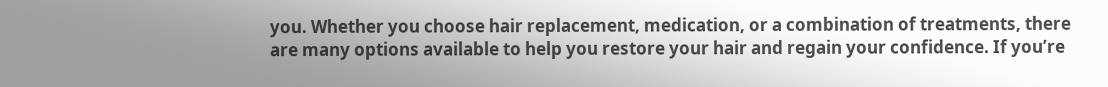you. Whether you choose hair replacement, medication, or a combination of treatments, there are many options available to help you restore your hair and regain your confidence. If you’re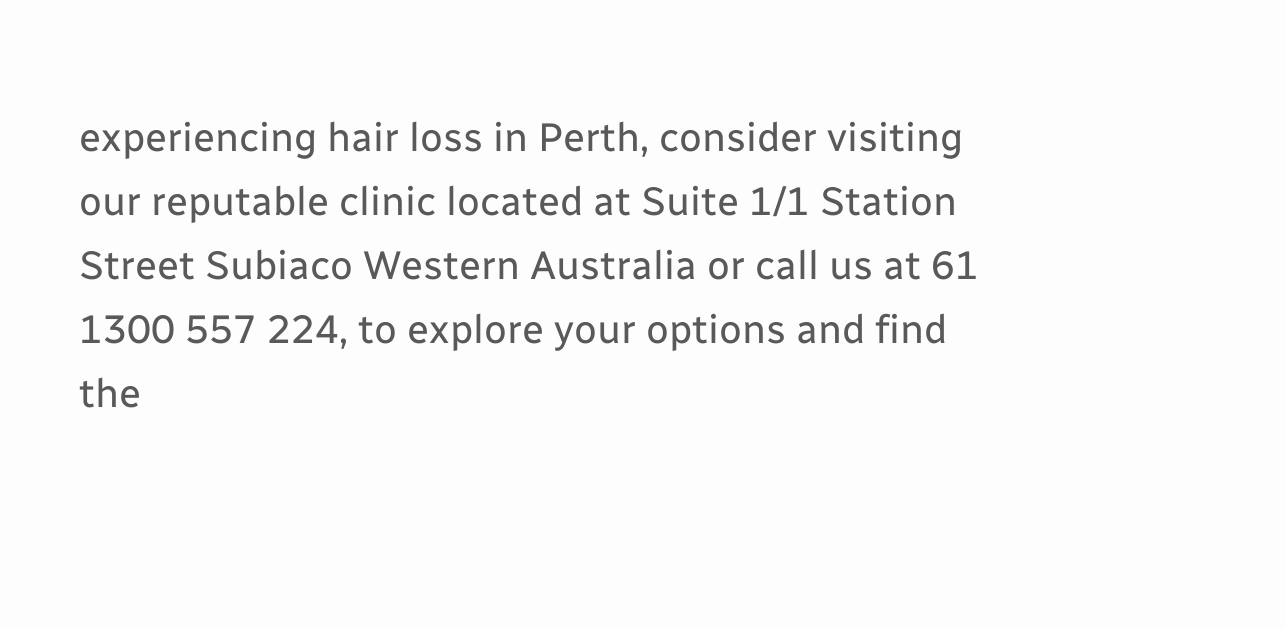experiencing hair loss in Perth, consider visiting our reputable clinic located at Suite 1/1 Station Street Subiaco Western Australia or call us at 61 1300 557 224, to explore your options and find the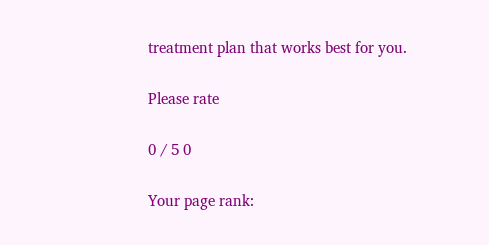treatment plan that works best for you.

Please rate

0 / 5 0

Your page rank: